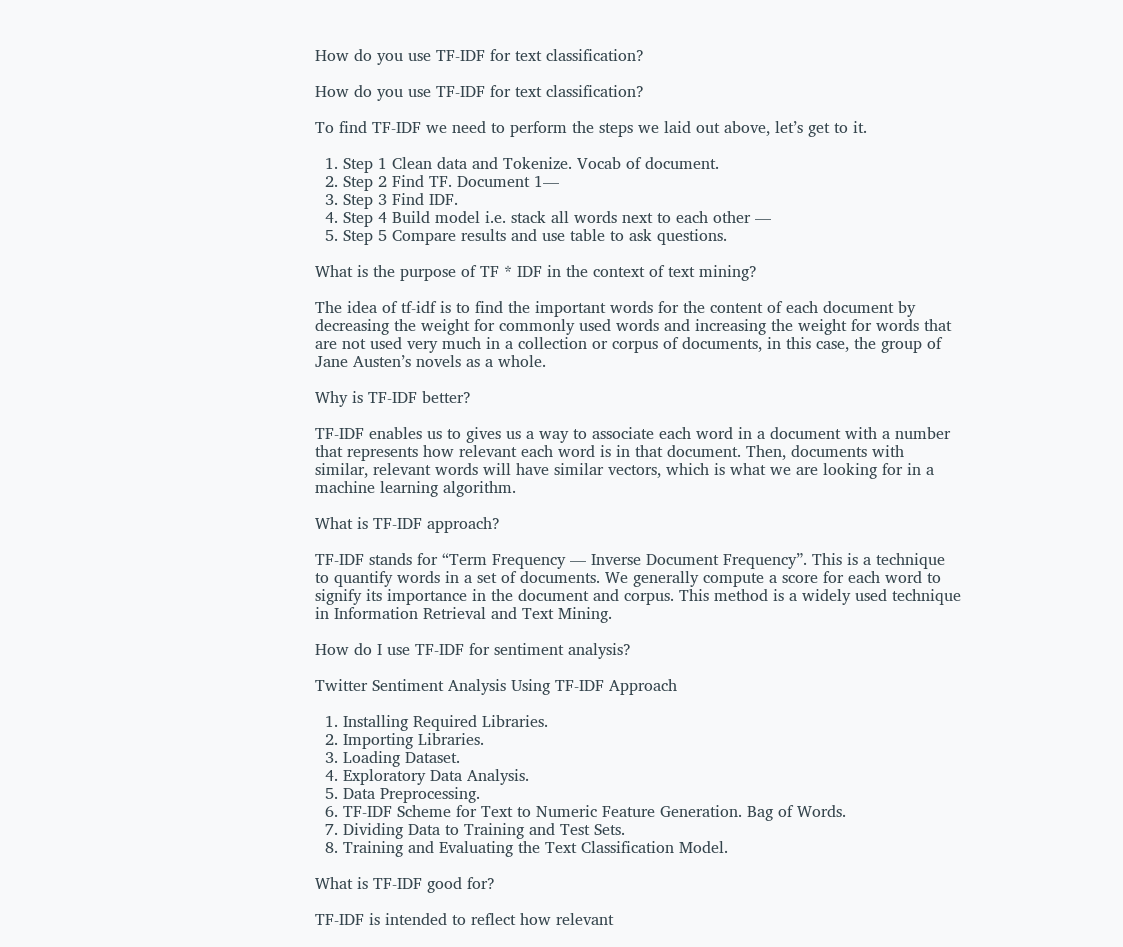How do you use TF-IDF for text classification?

How do you use TF-IDF for text classification?

To find TF-IDF we need to perform the steps we laid out above, let’s get to it.

  1. Step 1 Clean data and Tokenize. Vocab of document.
  2. Step 2 Find TF. Document 1—
  3. Step 3 Find IDF.
  4. Step 4 Build model i.e. stack all words next to each other —
  5. Step 5 Compare results and use table to ask questions.

What is the purpose of TF * IDF in the context of text mining?

The idea of tf-idf is to find the important words for the content of each document by decreasing the weight for commonly used words and increasing the weight for words that are not used very much in a collection or corpus of documents, in this case, the group of Jane Austen’s novels as a whole.

Why is TF-IDF better?

TF-IDF enables us to gives us a way to associate each word in a document with a number that represents how relevant each word is in that document. Then, documents with similar, relevant words will have similar vectors, which is what we are looking for in a machine learning algorithm.

What is TF-IDF approach?

TF-IDF stands for “Term Frequency — Inverse Document Frequency”. This is a technique to quantify words in a set of documents. We generally compute a score for each word to signify its importance in the document and corpus. This method is a widely used technique in Information Retrieval and Text Mining.

How do I use TF-IDF for sentiment analysis?

Twitter Sentiment Analysis Using TF-IDF Approach

  1. Installing Required Libraries.
  2. Importing Libraries.
  3. Loading Dataset.
  4. Exploratory Data Analysis.
  5. Data Preprocessing.
  6. TF-IDF Scheme for Text to Numeric Feature Generation. Bag of Words.
  7. Dividing Data to Training and Test Sets.
  8. Training and Evaluating the Text Classification Model.

What is TF-IDF good for?

TF-IDF is intended to reflect how relevant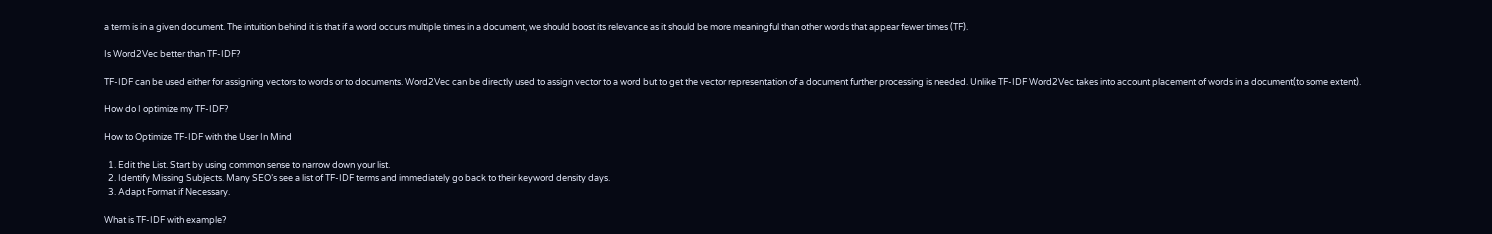a term is in a given document. The intuition behind it is that if a word occurs multiple times in a document, we should boost its relevance as it should be more meaningful than other words that appear fewer times (TF).

Is Word2Vec better than TF-IDF?

TF-IDF can be used either for assigning vectors to words or to documents. Word2Vec can be directly used to assign vector to a word but to get the vector representation of a document further processing is needed. Unlike TF-IDF Word2Vec takes into account placement of words in a document(to some extent).

How do I optimize my TF-IDF?

How to Optimize TF-IDF with the User In Mind

  1. Edit the List. Start by using common sense to narrow down your list.
  2. Identify Missing Subjects. Many SEO’s see a list of TF-IDF terms and immediately go back to their keyword density days.
  3. Adapt Format if Necessary.

What is TF-IDF with example?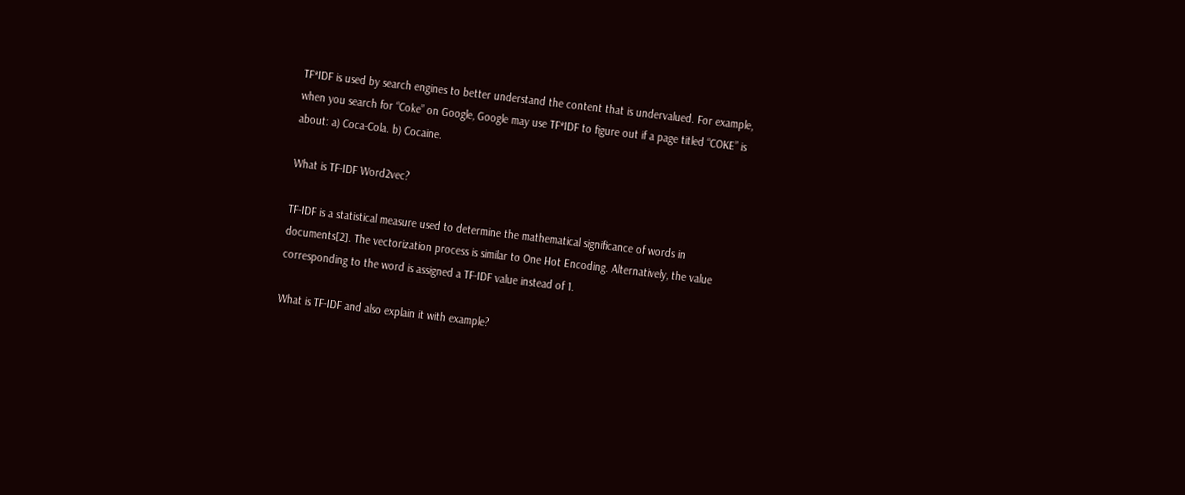TF*IDF is used by search engines to better understand the content that is undervalued. For example, when you search for “Coke” on Google, Google may use TF*IDF to figure out if a page titled “COKE” is about: a) Coca-Cola. b) Cocaine.

What is TF-IDF Word2vec?

TF-IDF is a statistical measure used to determine the mathematical significance of words in documents[2]. The vectorization process is similar to One Hot Encoding. Alternatively, the value corresponding to the word is assigned a TF-IDF value instead of 1.

What is TF-IDF and also explain it with example?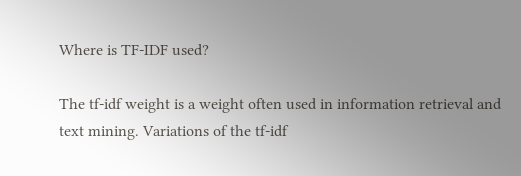Where is TF-IDF used?

The tf-idf weight is a weight often used in information retrieval and text mining. Variations of the tf-idf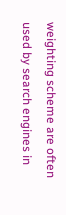weighting scheme are often used by search engines in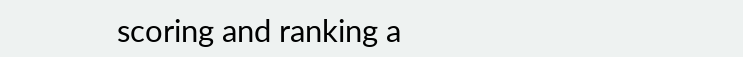scoring and ranking a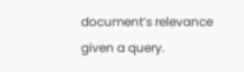document’s relevance given a query.